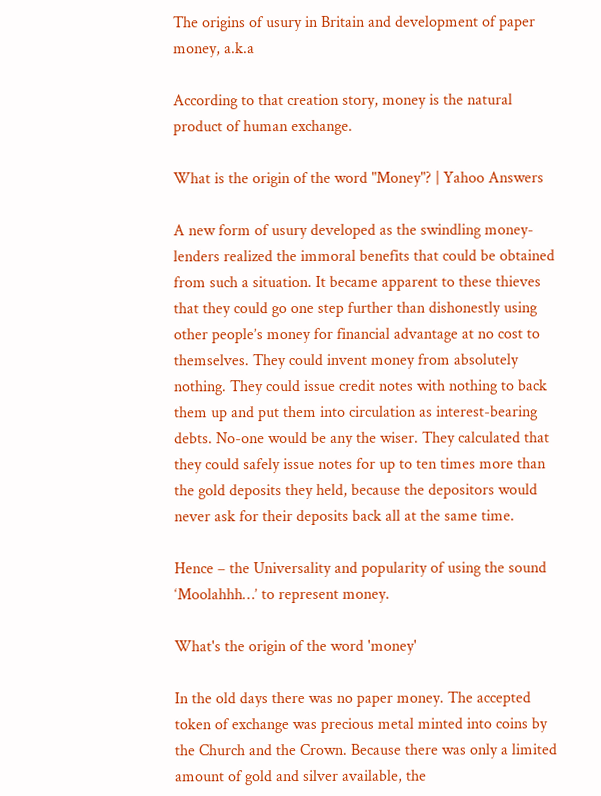The origins of usury in Britain and development of paper money, a.k.a

According to that creation story, money is the natural product of human exchange.

What is the origin of the word "Money"? | Yahoo Answers

A new form of usury developed as the swindling money-lenders realized the immoral benefits that could be obtained from such a situation. It became apparent to these thieves that they could go one step further than dishonestly using other people’s money for financial advantage at no cost to themselves. They could invent money from absolutely nothing. They could issue credit notes with nothing to back them up and put them into circulation as interest-bearing debts. No-one would be any the wiser. They calculated that they could safely issue notes for up to ten times more than the gold deposits they held, because the depositors would never ask for their deposits back all at the same time.

Hence – the Universality and popularity of using the sound ‘Moolahhh…’ to represent money.

What's the origin of the word 'money'

In the old days there was no paper money. The accepted token of exchange was precious metal minted into coins by the Church and the Crown. Because there was only a limited amount of gold and silver available, the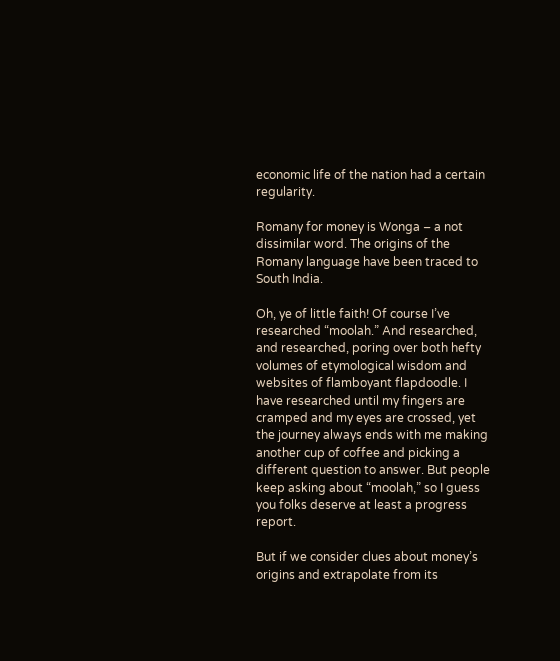economic life of the nation had a certain regularity.

Romany for money is Wonga – a not dissimilar word. The origins of the Romany language have been traced to South India.

Oh, ye of little faith! Of course I’ve researched “moolah.” And researched, and researched, poring over both hefty volumes of etymological wisdom and websites of flamboyant flapdoodle. I have researched until my fingers are cramped and my eyes are crossed, yet the journey always ends with me making another cup of coffee and picking a different question to answer. But people keep asking about “moolah,” so I guess you folks deserve at least a progress report.

But if we consider clues about money’s origins and extrapolate from its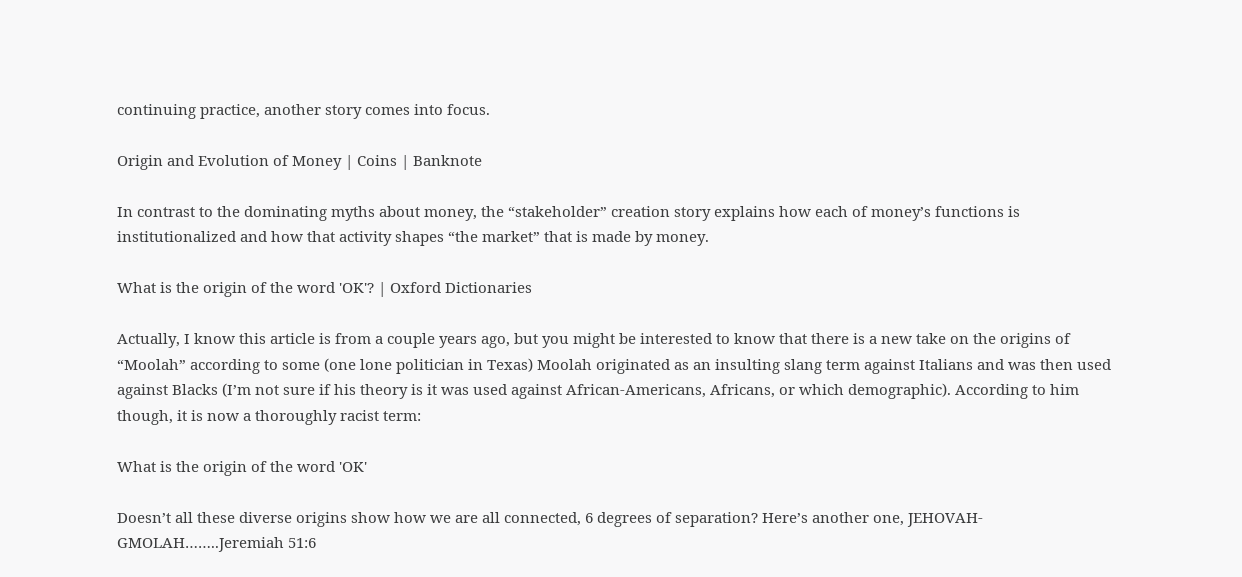continuing practice, another story comes into focus.

Origin and Evolution of Money | Coins | Banknote

In contrast to the dominating myths about money, the “stakeholder” creation story explains how each of money’s functions is institutionalized and how that activity shapes “the market” that is made by money.

What is the origin of the word 'OK'? | Oxford Dictionaries

Actually, I know this article is from a couple years ago, but you might be interested to know that there is a new take on the origins of “Moolah” according to some (one lone politician in Texas) Moolah originated as an insulting slang term against Italians and was then used against Blacks (I’m not sure if his theory is it was used against African-Americans, Africans, or which demographic). According to him though, it is now a thoroughly racist term:

What is the origin of the word 'OK'

Doesn’t all these diverse origins show how we are all connected, 6 degrees of separation? Here’s another one, JEHOVAH-GMOLAH……..Jeremiah 51:6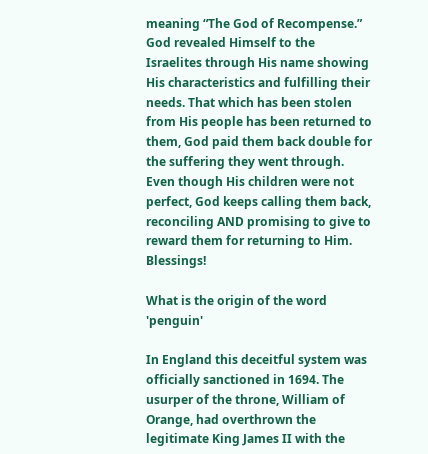meaning “The God of Recompense.” God revealed Himself to the Israelites through His name showing His characteristics and fulfilling their needs. That which has been stolen from His people has been returned to them, God paid them back double for the suffering they went through. Even though His children were not perfect, God keeps calling them back, reconciling AND promising to give to reward them for returning to Him. Blessings!

What is the origin of the word 'penguin'

In England this deceitful system was officially sanctioned in 1694. The usurper of the throne, William of Orange, had overthrown the legitimate King James II with the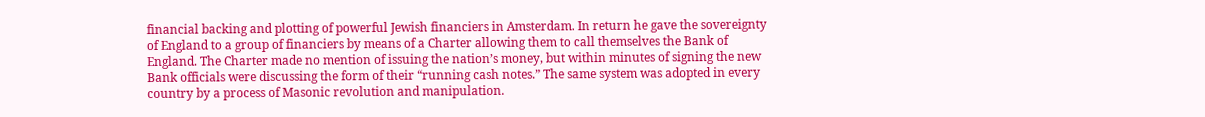financial backing and plotting of powerful Jewish financiers in Amsterdam. In return he gave the sovereignty of England to a group of financiers by means of a Charter allowing them to call themselves the Bank of England. The Charter made no mention of issuing the nation’s money, but within minutes of signing the new Bank officials were discussing the form of their “running cash notes.” The same system was adopted in every country by a process of Masonic revolution and manipulation.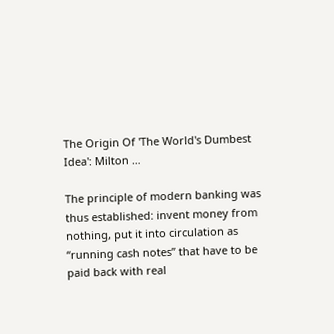The Origin Of 'The World's Dumbest Idea': Milton …

The principle of modern banking was thus established: invent money from nothing, put it into circulation as “running cash notes” that have to be paid back with real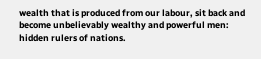wealth that is produced from our labour, sit back and become unbelievably wealthy and powerful men: hidden rulers of nations.